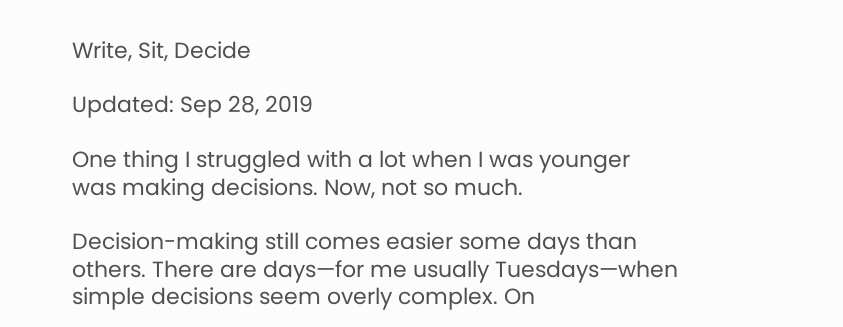Write, Sit, Decide

Updated: Sep 28, 2019

One thing I struggled with a lot when I was younger was making decisions. Now, not so much.

Decision-making still comes easier some days than others. There are days—for me usually Tuesdays—when simple decisions seem overly complex. On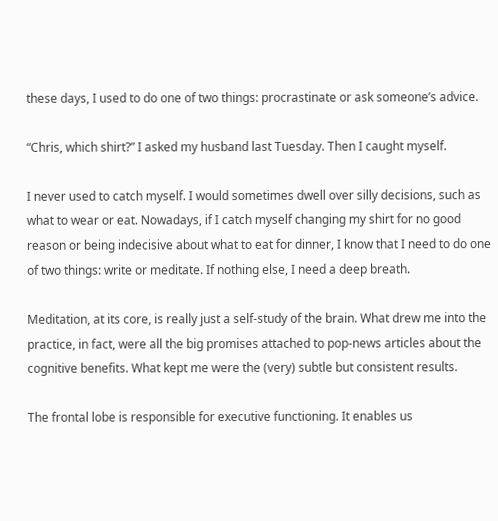these days, I used to do one of two things: procrastinate or ask someone’s advice.

“Chris, which shirt?” I asked my husband last Tuesday. Then I caught myself.

I never used to catch myself. I would sometimes dwell over silly decisions, such as what to wear or eat. Nowadays, if I catch myself changing my shirt for no good reason or being indecisive about what to eat for dinner, I know that I need to do one of two things: write or meditate. If nothing else, I need a deep breath.

Meditation, at its core, is really just a self-study of the brain. What drew me into the practice, in fact, were all the big promises attached to pop-news articles about the cognitive benefits. What kept me were the (very) subtle but consistent results.

The frontal lobe is responsible for executive functioning. It enables us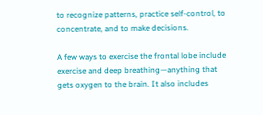to recognize patterns, practice self-control, to concentrate, and to make decisions.

A few ways to exercise the frontal lobe include exercise and deep breathing—anything that gets oxygen to the brain. It also includes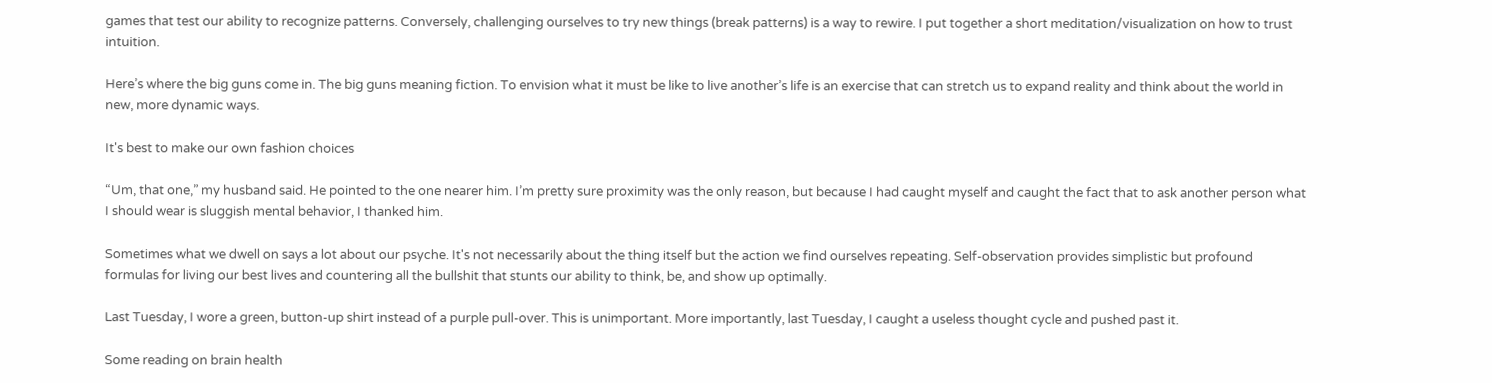games that test our ability to recognize patterns. Conversely, challenging ourselves to try new things (break patterns) is a way to rewire. I put together a short meditation/visualization on how to trust intuition.

Here’s where the big guns come in. The big guns meaning fiction. To envision what it must be like to live another’s life is an exercise that can stretch us to expand reality and think about the world in new, more dynamic ways.

It's best to make our own fashion choices

“Um, that one,” my husband said. He pointed to the one nearer him. I’m pretty sure proximity was the only reason, but because I had caught myself and caught the fact that to ask another person what I should wear is sluggish mental behavior, I thanked him.

Sometimes what we dwell on says a lot about our psyche. It's not necessarily about the thing itself but the action we find ourselves repeating. Self-observation provides simplistic but profound formulas for living our best lives and countering all the bullshit that stunts our ability to think, be, and show up optimally.

Last Tuesday, I wore a green, button-up shirt instead of a purple pull-over. This is unimportant. More importantly, last Tuesday, I caught a useless thought cycle and pushed past it.

Some reading on brain health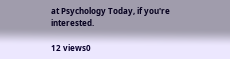at Psychology Today, if you're interested.

12 views0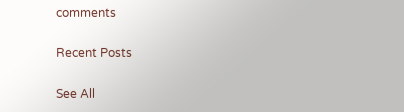comments

Recent Posts

See All